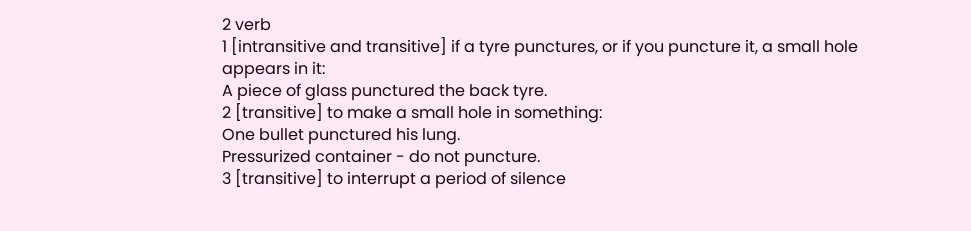2 verb
1 [intransitive and transitive] if a tyre punctures, or if you puncture it, a small hole appears in it:
A piece of glass punctured the back tyre.
2 [transitive] to make a small hole in something:
One bullet punctured his lung.
Pressurized container - do not puncture.
3 [transitive] to interrupt a period of silence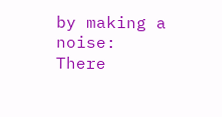by making a noise:
There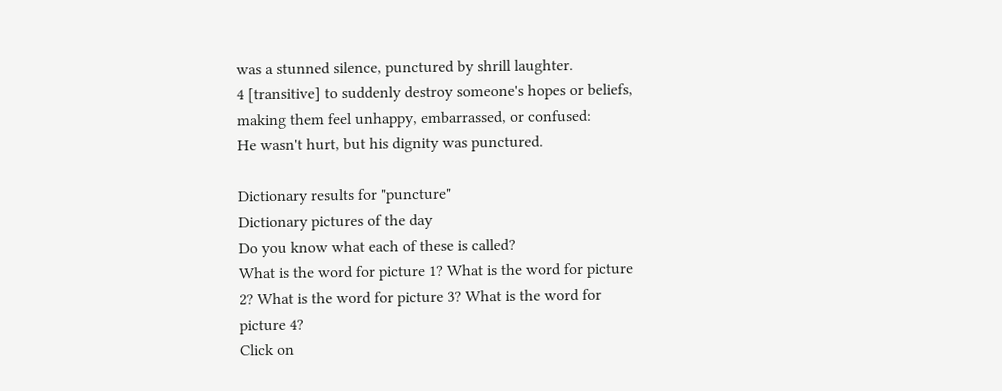was a stunned silence, punctured by shrill laughter.
4 [transitive] to suddenly destroy someone's hopes or beliefs, making them feel unhappy, embarrassed, or confused:
He wasn't hurt, but his dignity was punctured.

Dictionary results for "puncture"
Dictionary pictures of the day
Do you know what each of these is called?
What is the word for picture 1? What is the word for picture 2? What is the word for picture 3? What is the word for picture 4?
Click on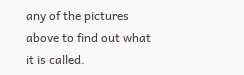any of the pictures above to find out what it is called.